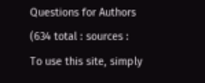Questions for Authors   (634 total : sources :
To use this site, simply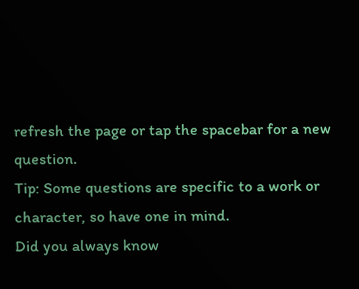refresh the page or tap the spacebar for a new question.
Tip: Some questions are specific to a work or character, so have one in mind.
Did you always know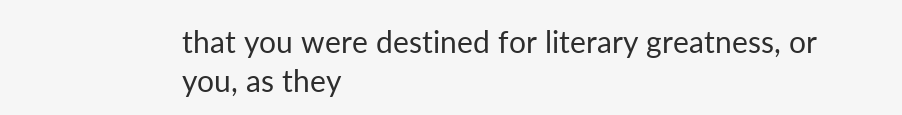that you were destined for literary greatness, or you, as they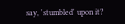say, 'stumbled' upon it?